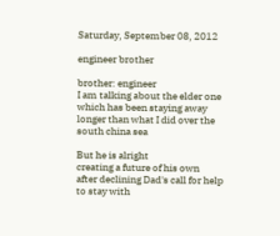Saturday, September 08, 2012

engineer brother

brother: engineer
I am talking about the elder one
which has been staying away
longer than what I did over the south china sea

But he is alright
creating a future of his own
after declining Dad's call for help
to stay with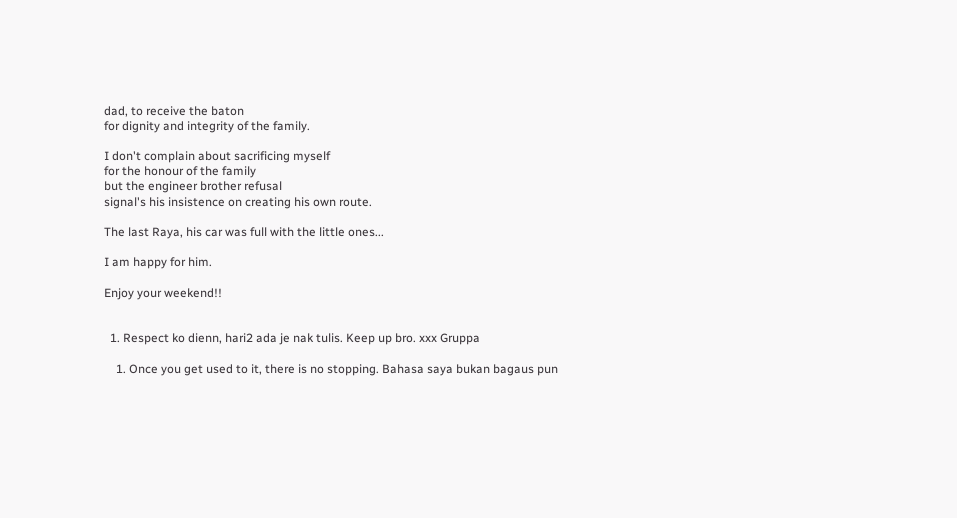dad, to receive the baton
for dignity and integrity of the family.

I don't complain about sacrificing myself
for the honour of the family
but the engineer brother refusal
signal's his insistence on creating his own route.

The last Raya, his car was full with the little ones...

I am happy for him.

Enjoy your weekend!!


  1. Respect ko dienn, hari2 ada je nak tulis. Keep up bro. xxx Gruppa

    1. Once you get used to it, there is no stopping. Bahasa saya bukan bagaus pun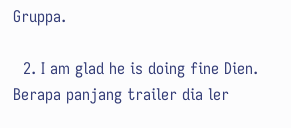Gruppa.

  2. I am glad he is doing fine Dien. Berapa panjang trailer dia ler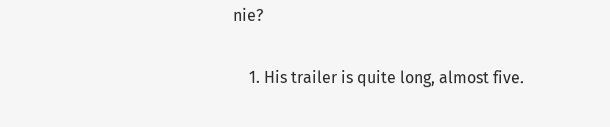nie?

    1. His trailer is quite long, almost five.